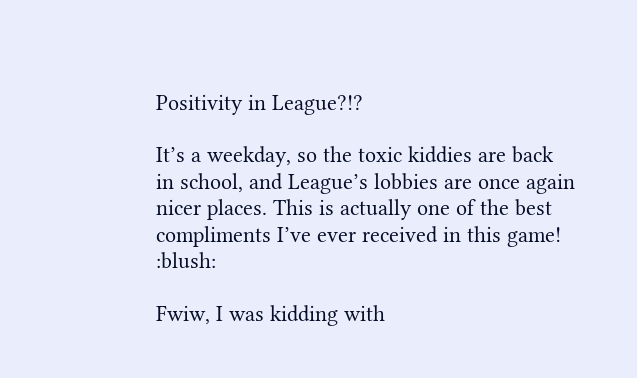Positivity in League?!?

It’s a weekday, so the toxic kiddies are back in school, and League’s lobbies are once again nicer places. This is actually one of the best compliments I’ve ever received in this game! :blush:

Fwiw, I was kidding with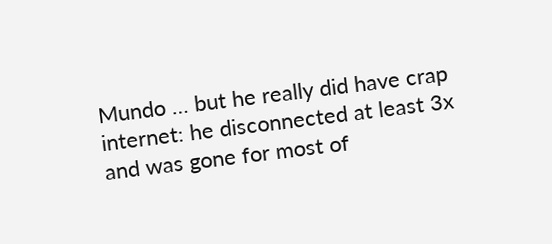Mundo … but he really did have crap internet: he disconnected at least 3x and was gone for most of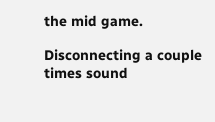the mid game.

Disconnecting a couple times sound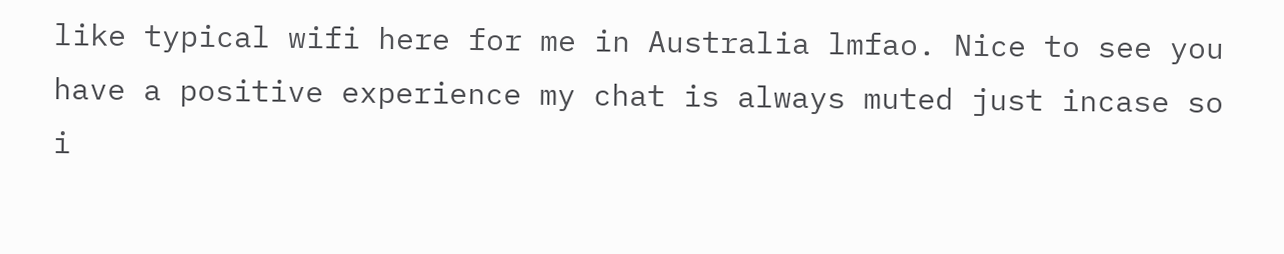like typical wifi here for me in Australia lmfao. Nice to see you have a positive experience my chat is always muted just incase so i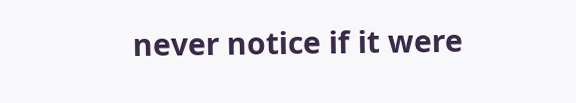never notice if it were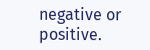negative or positive.